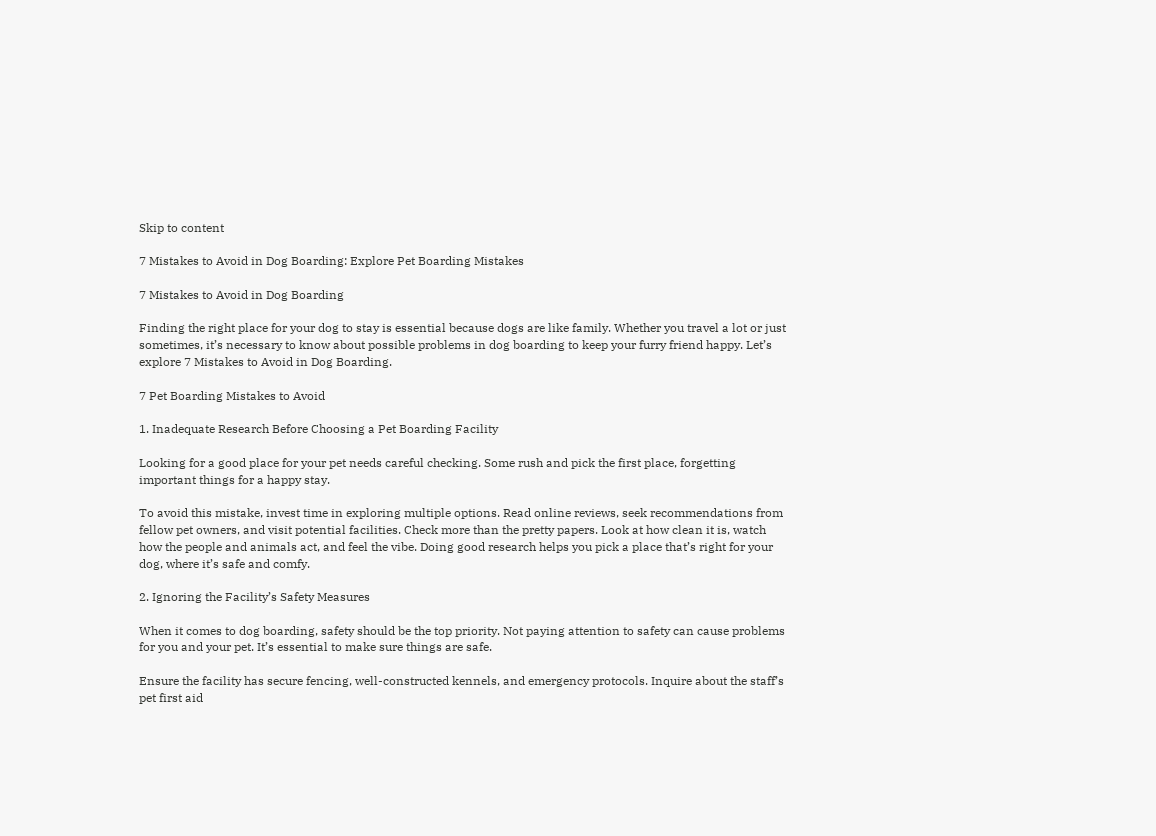Skip to content

7 Mistakes to Avoid in Dog Boarding: Explore Pet Boarding Mistakes

7 Mistakes to Avoid in Dog Boarding

Finding the right place for your dog to stay is essential because dogs are like family. Whether you travel a lot or just sometimes, it’s necessary to know about possible problems in dog boarding to keep your furry friend happy. Let’s explore 7 Mistakes to Avoid in Dog Boarding.

7 Pet Boarding Mistakes to Avoid

1. Inadequate Research Before Choosing a Pet Boarding Facility

Looking for a good place for your pet needs careful checking. Some rush and pick the first place, forgetting important things for a happy stay.

To avoid this mistake, invest time in exploring multiple options. Read online reviews, seek recommendations from fellow pet owners, and visit potential facilities. Check more than the pretty papers. Look at how clean it is, watch how the people and animals act, and feel the vibe. Doing good research helps you pick a place that’s right for your dog, where it’s safe and comfy.

2. Ignoring the Facility’s Safety Measures

When it comes to dog boarding, safety should be the top priority. Not paying attention to safety can cause problems for you and your pet. It’s essential to make sure things are safe.

Ensure the facility has secure fencing, well-constructed kennels, and emergency protocols. Inquire about the staff’s pet first aid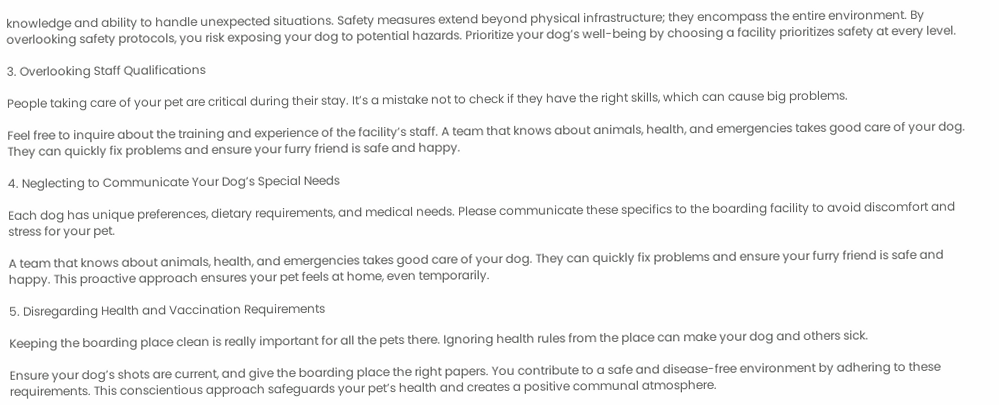knowledge and ability to handle unexpected situations. Safety measures extend beyond physical infrastructure; they encompass the entire environment. By overlooking safety protocols, you risk exposing your dog to potential hazards. Prioritize your dog’s well-being by choosing a facility prioritizes safety at every level.

3. Overlooking Staff Qualifications

People taking care of your pet are critical during their stay. It’s a mistake not to check if they have the right skills, which can cause big problems.

Feel free to inquire about the training and experience of the facility’s staff. A team that knows about animals, health, and emergencies takes good care of your dog. They can quickly fix problems and ensure your furry friend is safe and happy.

4. Neglecting to Communicate Your Dog’s Special Needs

Each dog has unique preferences, dietary requirements, and medical needs. Please communicate these specifics to the boarding facility to avoid discomfort and stress for your pet.

A team that knows about animals, health, and emergencies takes good care of your dog. They can quickly fix problems and ensure your furry friend is safe and happy. This proactive approach ensures your pet feels at home, even temporarily.

5. Disregarding Health and Vaccination Requirements

Keeping the boarding place clean is really important for all the pets there. Ignoring health rules from the place can make your dog and others sick.

Ensure your dog’s shots are current, and give the boarding place the right papers. You contribute to a safe and disease-free environment by adhering to these requirements. This conscientious approach safeguards your pet’s health and creates a positive communal atmosphere.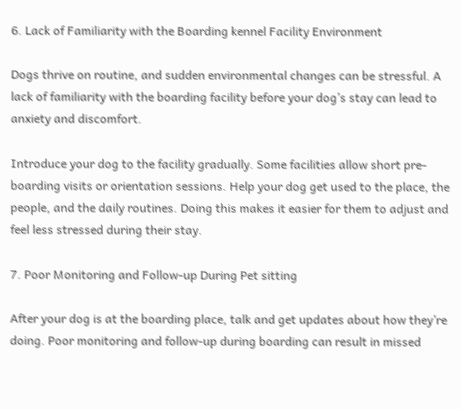6. Lack of Familiarity with the Boarding kennel Facility Environment

Dogs thrive on routine, and sudden environmental changes can be stressful. A lack of familiarity with the boarding facility before your dog’s stay can lead to anxiety and discomfort.

Introduce your dog to the facility gradually. Some facilities allow short pre-boarding visits or orientation sessions. Help your dog get used to the place, the people, and the daily routines. Doing this makes it easier for them to adjust and feel less stressed during their stay.

7. Poor Monitoring and Follow-up During Pet sitting

After your dog is at the boarding place, talk and get updates about how they’re doing. Poor monitoring and follow-up during boarding can result in missed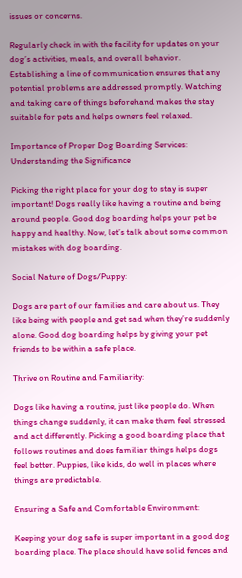issues or concerns.

Regularly check in with the facility for updates on your dog’s activities, meals, and overall behavior. Establishing a line of communication ensures that any potential problems are addressed promptly. Watching and taking care of things beforehand makes the stay suitable for pets and helps owners feel relaxed.

Importance of Proper Dog Boarding Services: Understanding the Significance

Picking the right place for your dog to stay is super important! Dogs really like having a routine and being around people. Good dog boarding helps your pet be happy and healthy. Now, let’s talk about some common mistakes with dog boarding.

Social Nature of Dogs/Puppy:

Dogs are part of our families and care about us. They like being with people and get sad when they’re suddenly alone. Good dog boarding helps by giving your pet friends to be within a safe place.

Thrive on Routine and Familiarity:

Dogs like having a routine, just like people do. When things change suddenly, it can make them feel stressed and act differently. Picking a good boarding place that follows routines and does familiar things helps dogs feel better. Puppies, like kids, do well in places where things are predictable.

Ensuring a Safe and Comfortable Environment:

Keeping your dog safe is super important in a good dog boarding place. The place should have solid fences and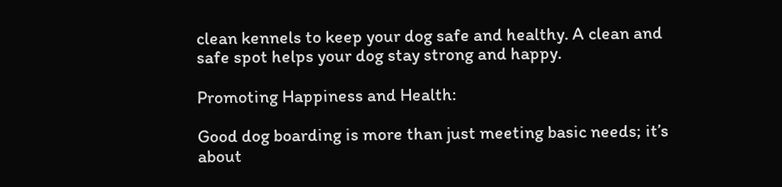clean kennels to keep your dog safe and healthy. A clean and safe spot helps your dog stay strong and happy.

Promoting Happiness and Health:

Good dog boarding is more than just meeting basic needs; it’s about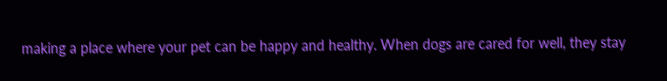making a place where your pet can be happy and healthy. When dogs are cared for well, they stay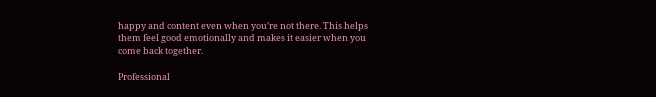happy and content even when you’re not there. This helps them feel good emotionally and makes it easier when you come back together.

Professional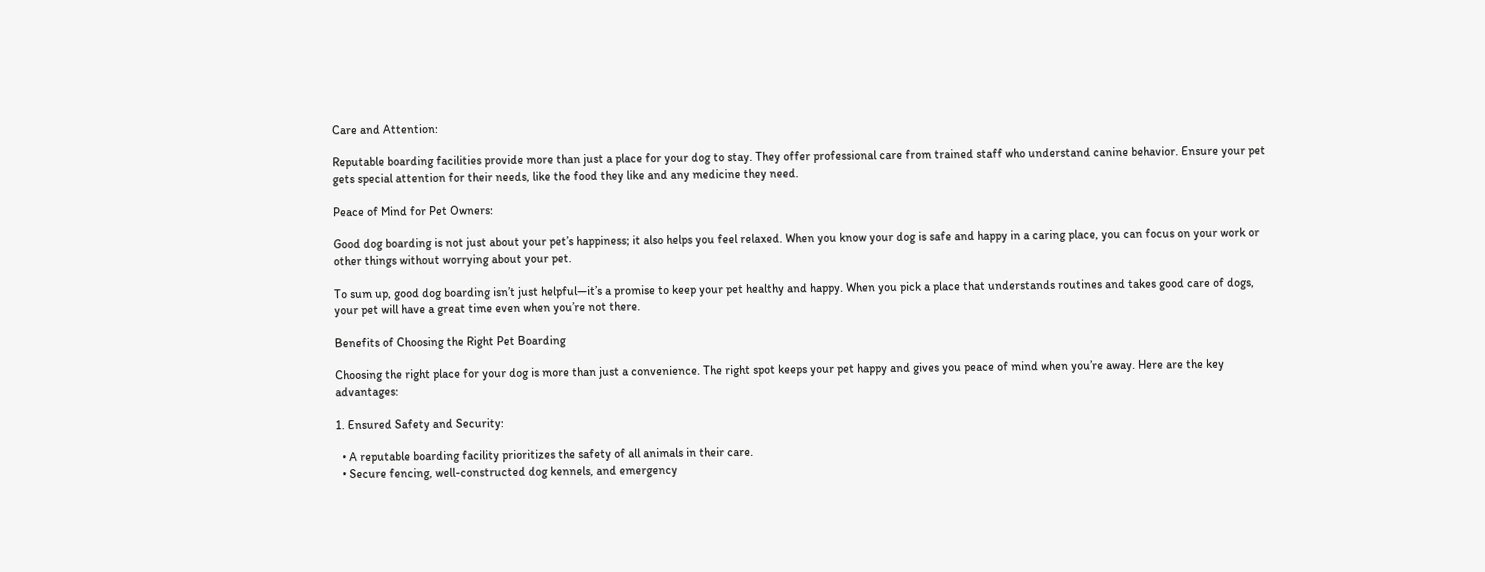Care and Attention:

Reputable boarding facilities provide more than just a place for your dog to stay. They offer professional care from trained staff who understand canine behavior. Ensure your pet gets special attention for their needs, like the food they like and any medicine they need.

Peace of Mind for Pet Owners:

Good dog boarding is not just about your pet’s happiness; it also helps you feel relaxed. When you know your dog is safe and happy in a caring place, you can focus on your work or other things without worrying about your pet.

To sum up, good dog boarding isn’t just helpful—it’s a promise to keep your pet healthy and happy. When you pick a place that understands routines and takes good care of dogs, your pet will have a great time even when you’re not there.

Benefits of Choosing the Right Pet Boarding

Choosing the right place for your dog is more than just a convenience. The right spot keeps your pet happy and gives you peace of mind when you’re away. Here are the key advantages:

1. Ensured Safety and Security:

  • A reputable boarding facility prioritizes the safety of all animals in their care.
  • Secure fencing, well-constructed dog kennels, and emergency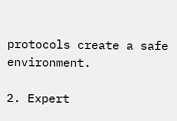protocols create a safe environment.

2. Expert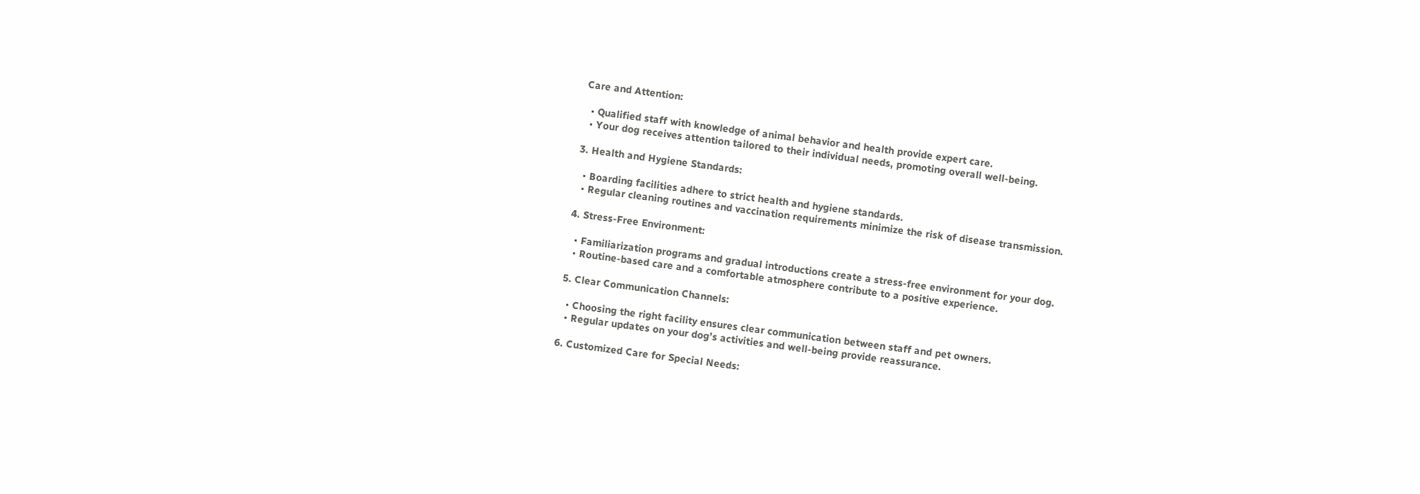Care and Attention:

  • Qualified staff with knowledge of animal behavior and health provide expert care.
  • Your dog receives attention tailored to their individual needs, promoting overall well-being.

3. Health and Hygiene Standards:

  • Boarding facilities adhere to strict health and hygiene standards.
  • Regular cleaning routines and vaccination requirements minimize the risk of disease transmission.

4. Stress-Free Environment:

  • Familiarization programs and gradual introductions create a stress-free environment for your dog.
  • Routine-based care and a comfortable atmosphere contribute to a positive experience.

5. Clear Communication Channels:

  • Choosing the right facility ensures clear communication between staff and pet owners.
  • Regular updates on your dog’s activities and well-being provide reassurance.

6. Customized Care for Special Needs: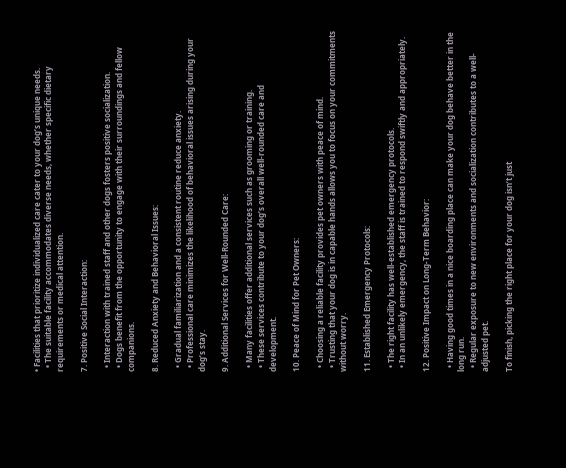• Facilities that prioritize individualized care cater to your dog’s unique needs.
  • The suitable facility accommodates diverse needs, whether specific dietary requirements or medical attention.

7. Positive Social Interaction:

  • Interaction with trained staff and other dogs fosters positive socialization.
  • Dogs benefit from the opportunity to engage with their surroundings and fellow companions.

8. Reduced Anxiety and Behavioral Issues:

  • Gradual familiarization and a consistent routine reduce anxiety.
  • Professional care minimizes the likelihood of behavioral issues arising during your dog’s stay.

9. Additional Services for Well-Rounded Care:

  • Many facilities offer additional services such as grooming or training.
  • These services contribute to your dog’s overall well-rounded care and development.

10. Peace of Mind for Pet Owners:

  • Choosing a reliable facility provides pet owners with peace of mind.
  • Trusting that your dog is in capable hands allows you to focus on your commitments without worry.

11. Established Emergency Protocols:

  • The right facility has well-established emergency protocols.
  • In an unlikely emergency, the staff is trained to respond swiftly and appropriately.

12. Positive Impact on Long-Term Behavior:

  • Having good times in a nice boarding place can make your dog behave better in the long run.
  • Regular exposure to new environments and socialization contributes to a well-adjusted pet.

To finish, picking the right place for your dog isn’t just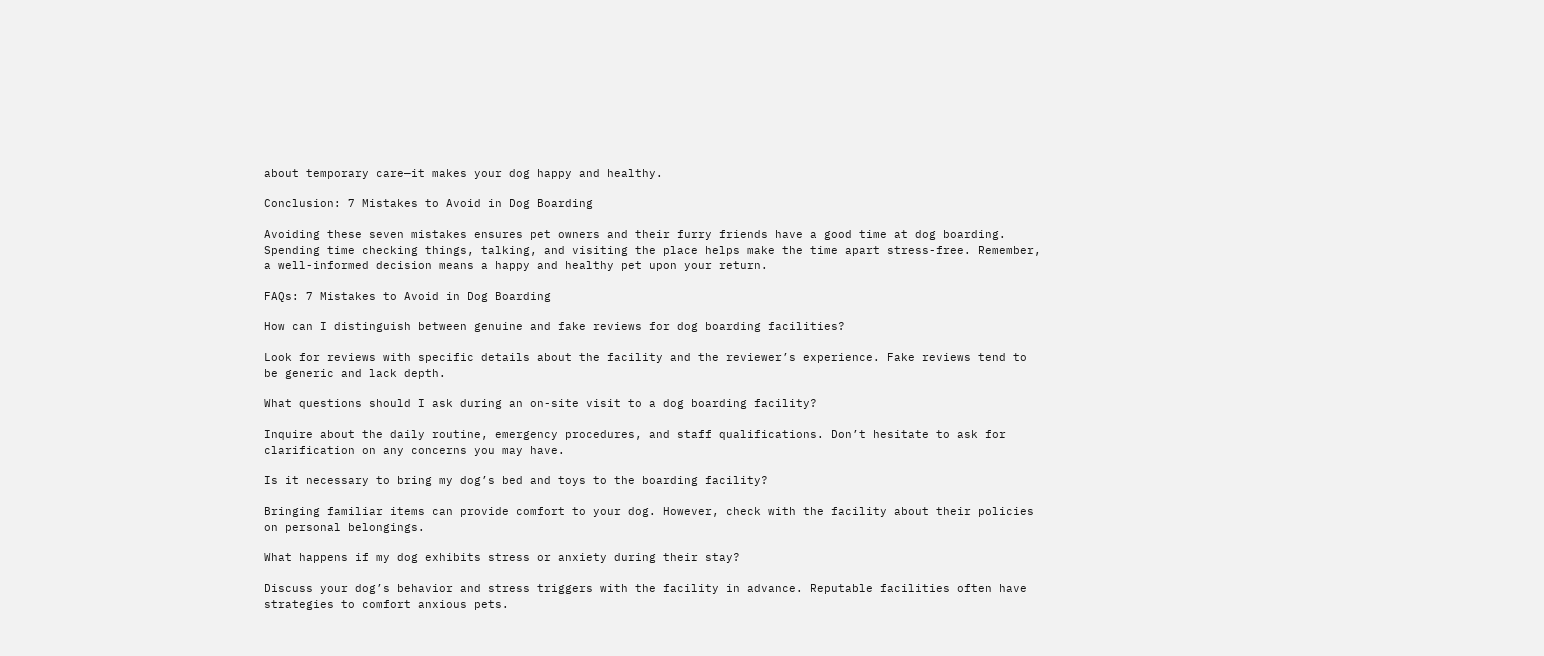about temporary care—it makes your dog happy and healthy.

Conclusion: 7 Mistakes to Avoid in Dog Boarding

Avoiding these seven mistakes ensures pet owners and their furry friends have a good time at dog boarding. Spending time checking things, talking, and visiting the place helps make the time apart stress-free. Remember, a well-informed decision means a happy and healthy pet upon your return.

FAQs: 7 Mistakes to Avoid in Dog Boarding

How can I distinguish between genuine and fake reviews for dog boarding facilities?

Look for reviews with specific details about the facility and the reviewer’s experience. Fake reviews tend to be generic and lack depth.

What questions should I ask during an on-site visit to a dog boarding facility?

Inquire about the daily routine, emergency procedures, and staff qualifications. Don’t hesitate to ask for clarification on any concerns you may have.

Is it necessary to bring my dog’s bed and toys to the boarding facility?

Bringing familiar items can provide comfort to your dog. However, check with the facility about their policies on personal belongings.

What happens if my dog exhibits stress or anxiety during their stay?

Discuss your dog’s behavior and stress triggers with the facility in advance. Reputable facilities often have strategies to comfort anxious pets.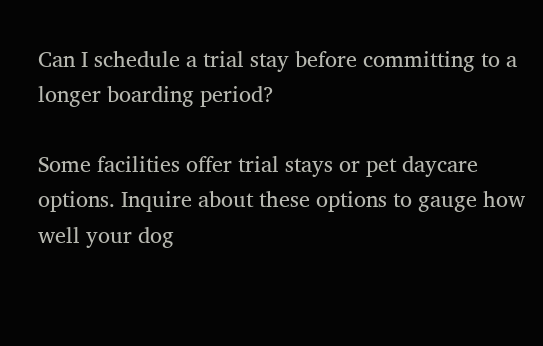Can I schedule a trial stay before committing to a longer boarding period?

Some facilities offer trial stays or pet daycare options. Inquire about these options to gauge how well your dog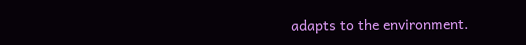adapts to the environment.